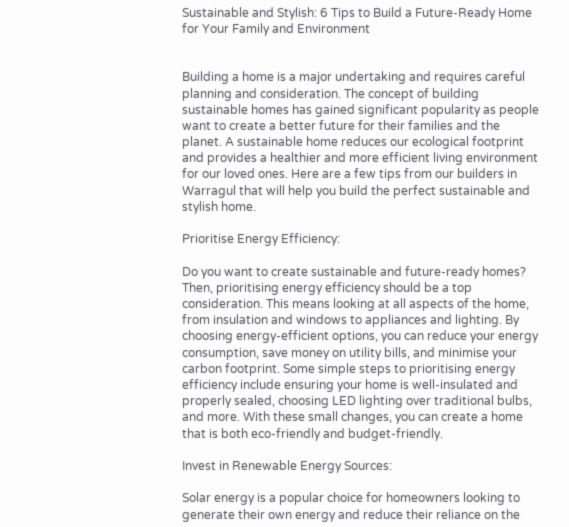Sustainable and Stylish: 6 Tips to Build a Future-Ready Home for Your Family and Environment


Building a home is a major undertaking and requires careful planning and consideration. The concept of building sustainable homes has gained significant popularity as people want to create a better future for their families and the planet. A sustainable home reduces our ecological footprint and provides a healthier and more efficient living environment for our loved ones. Here are a few tips from our builders in Warragul that will help you build the perfect sustainable and stylish home.

Prioritise Energy Efficiency:

Do you want to create sustainable and future-ready homes? Then, prioritising energy efficiency should be a top consideration. This means looking at all aspects of the home, from insulation and windows to appliances and lighting. By choosing energy-efficient options, you can reduce your energy consumption, save money on utility bills, and minimise your carbon footprint. Some simple steps to prioritising energy efficiency include ensuring your home is well-insulated and properly sealed, choosing LED lighting over traditional bulbs, and more. With these small changes, you can create a home that is both eco-friendly and budget-friendly.

Invest in Renewable Energy Sources:

Solar energy is a popular choice for homeowners looking to generate their own energy and reduce their reliance on the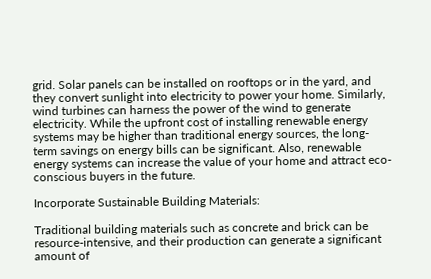grid. Solar panels can be installed on rooftops or in the yard, and they convert sunlight into electricity to power your home. Similarly, wind turbines can harness the power of the wind to generate electricity. While the upfront cost of installing renewable energy systems may be higher than traditional energy sources, the long-term savings on energy bills can be significant. Also, renewable energy systems can increase the value of your home and attract eco-conscious buyers in the future.

Incorporate Sustainable Building Materials:

Traditional building materials such as concrete and brick can be resource-intensive, and their production can generate a significant amount of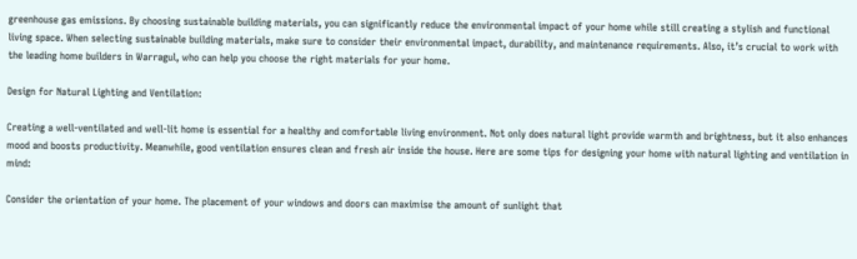greenhouse gas emissions. By choosing sustainable building materials, you can significantly reduce the environmental impact of your home while still creating a stylish and functional living space. When selecting sustainable building materials, make sure to consider their environmental impact, durability, and maintenance requirements. Also, it’s crucial to work with the leading home builders in Warragul, who can help you choose the right materials for your home.

Design for Natural Lighting and Ventilation:

Creating a well-ventilated and well-lit home is essential for a healthy and comfortable living environment. Not only does natural light provide warmth and brightness, but it also enhances mood and boosts productivity. Meanwhile, good ventilation ensures clean and fresh air inside the house. Here are some tips for designing your home with natural lighting and ventilation in mind:

Consider the orientation of your home. The placement of your windows and doors can maximise the amount of sunlight that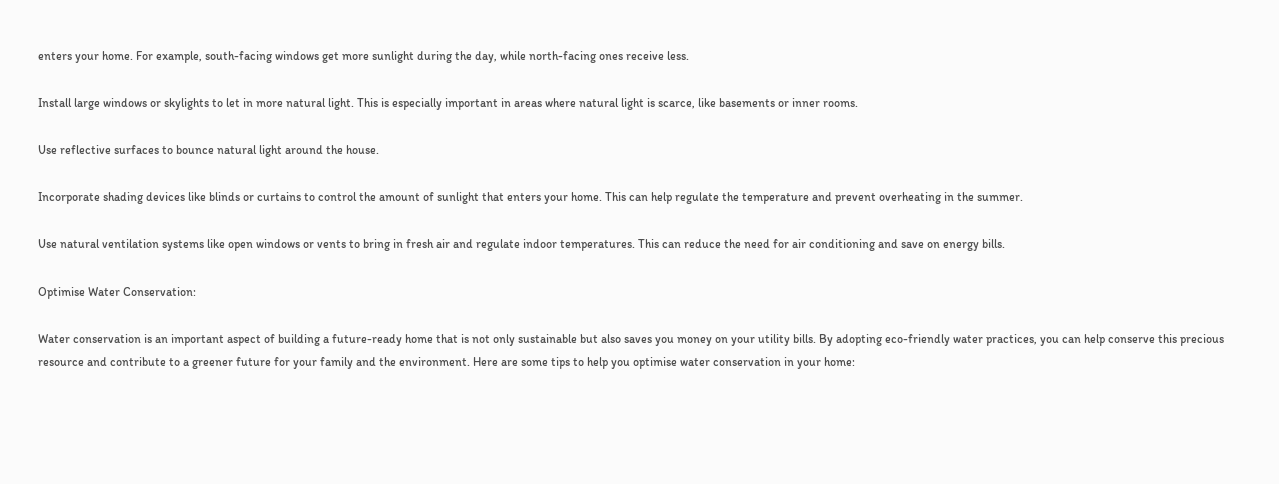enters your home. For example, south-facing windows get more sunlight during the day, while north-facing ones receive less.

Install large windows or skylights to let in more natural light. This is especially important in areas where natural light is scarce, like basements or inner rooms.

Use reflective surfaces to bounce natural light around the house.

Incorporate shading devices like blinds or curtains to control the amount of sunlight that enters your home. This can help regulate the temperature and prevent overheating in the summer.

Use natural ventilation systems like open windows or vents to bring in fresh air and regulate indoor temperatures. This can reduce the need for air conditioning and save on energy bills.

Optimise Water Conservation:

Water conservation is an important aspect of building a future-ready home that is not only sustainable but also saves you money on your utility bills. By adopting eco-friendly water practices, you can help conserve this precious resource and contribute to a greener future for your family and the environment. Here are some tips to help you optimise water conservation in your home: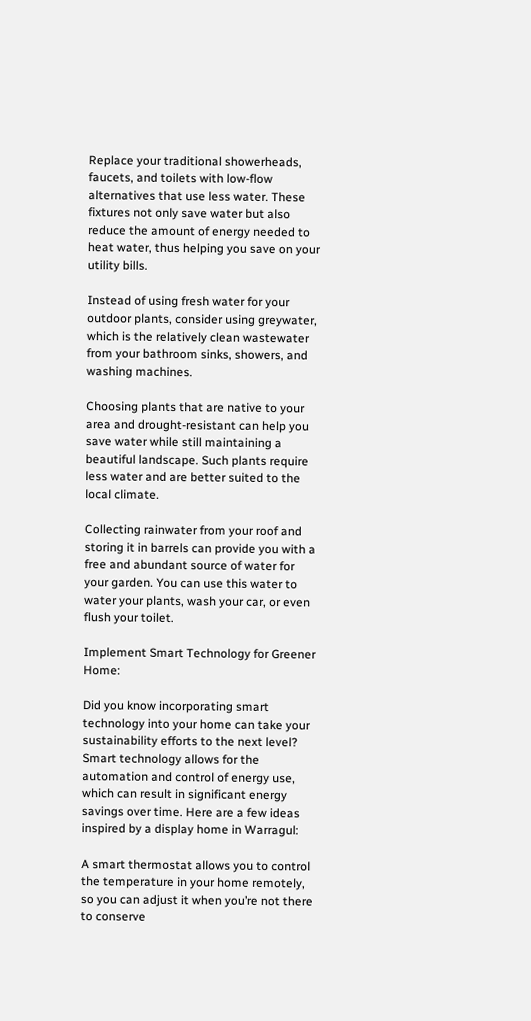Replace your traditional showerheads, faucets, and toilets with low-flow alternatives that use less water. These fixtures not only save water but also reduce the amount of energy needed to heat water, thus helping you save on your utility bills.

Instead of using fresh water for your outdoor plants, consider using greywater, which is the relatively clean wastewater from your bathroom sinks, showers, and washing machines.

Choosing plants that are native to your area and drought-resistant can help you save water while still maintaining a beautiful landscape. Such plants require less water and are better suited to the local climate.

Collecting rainwater from your roof and storing it in barrels can provide you with a free and abundant source of water for your garden. You can use this water to water your plants, wash your car, or even flush your toilet.

Implement Smart Technology for Greener Home:

Did you know incorporating smart technology into your home can take your sustainability efforts to the next level? Smart technology allows for the automation and control of energy use, which can result in significant energy savings over time. Here are a few ideas inspired by a display home in Warragul:

A smart thermostat allows you to control the temperature in your home remotely, so you can adjust it when you’re not there to conserve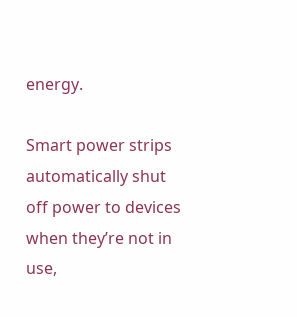energy.

Smart power strips automatically shut off power to devices when they’re not in use,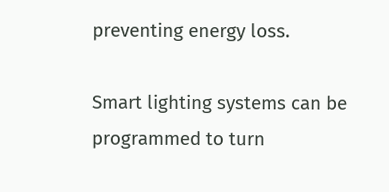preventing energy loss.

Smart lighting systems can be programmed to turn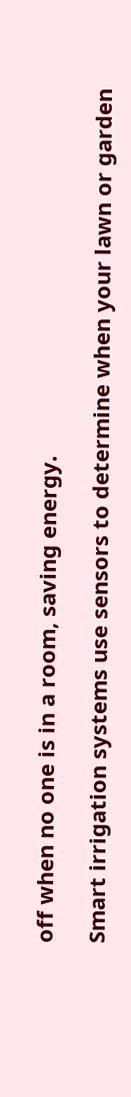off when no one is in a room, saving energy.

Smart irrigation systems use sensors to determine when your lawn or garden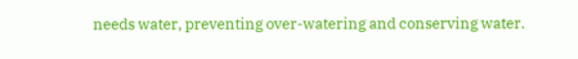needs water, preventing over-watering and conserving water.